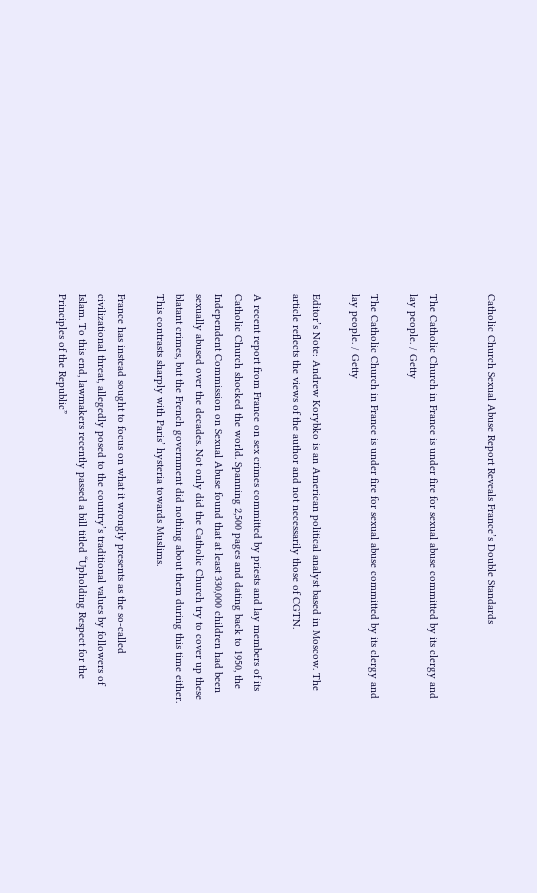Catholic Church Sexual Abuse Report Reveals France’s Double Standards


The Catholic Church in France is under fire for sexual abuse committed by its clergy and lay people. / Getty

The Catholic Church in France is under fire for sexual abuse committed by its clergy and lay people. / Getty

Editor’s Note: Andrew Korybko is an American political analyst based in Moscow. The article reflects the views of the author and not necessarily those of CGTN.

A recent report from France on sex crimes committed by priests and lay members of its Catholic Church shocked the world. Spanning 2,500 pages and dating back to 1950, the Independent Commission on Sexual Abuse found that at least 330,000 children had been sexually abused over the decades. Not only did the Catholic Church try to cover up these blatant crimes, but the French government did nothing about them during this time either. This contrasts sharply with Paris’ hysteria towards Muslims.

France has instead sought to focus on what it wrongly presents as the so-called civilizational threat, allegedly posed to the country’s traditional values by followers of Islam. To this end, lawmakers recently passed a bill titled “Upholding Respect for the Principles of the Republic”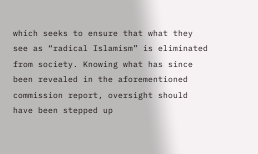which seeks to ensure that what they see as “radical Islamism” is eliminated from society. Knowing what has since been revealed in the aforementioned commission report, oversight should have been stepped up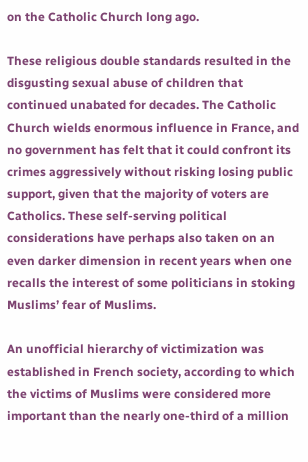on the Catholic Church long ago.

These religious double standards resulted in the disgusting sexual abuse of children that continued unabated for decades. The Catholic Church wields enormous influence in France, and no government has felt that it could confront its crimes aggressively without risking losing public support, given that the majority of voters are Catholics. These self-serving political considerations have perhaps also taken on an even darker dimension in recent years when one recalls the interest of some politicians in stoking Muslims’ fear of Muslims.

An unofficial hierarchy of victimization was established in French society, according to which the victims of Muslims were considered more important than the nearly one-third of a million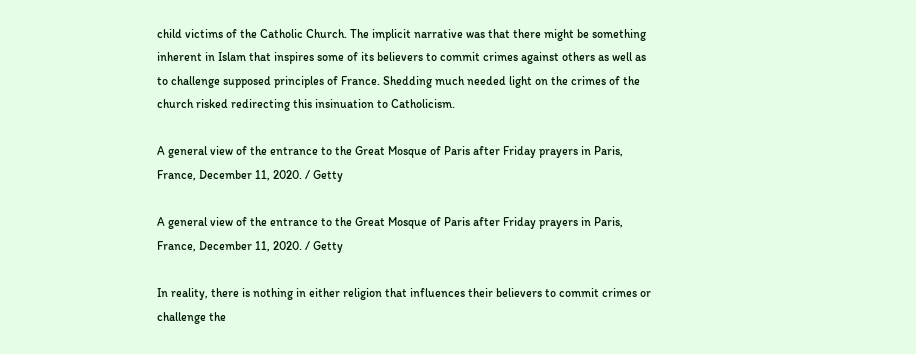child victims of the Catholic Church. The implicit narrative was that there might be something inherent in Islam that inspires some of its believers to commit crimes against others as well as to challenge supposed principles of France. Shedding much needed light on the crimes of the church risked redirecting this insinuation to Catholicism.

A general view of the entrance to the Great Mosque of Paris after Friday prayers in Paris, France, December 11, 2020. / Getty

A general view of the entrance to the Great Mosque of Paris after Friday prayers in Paris, France, December 11, 2020. / Getty

In reality, there is nothing in either religion that influences their believers to commit crimes or challenge the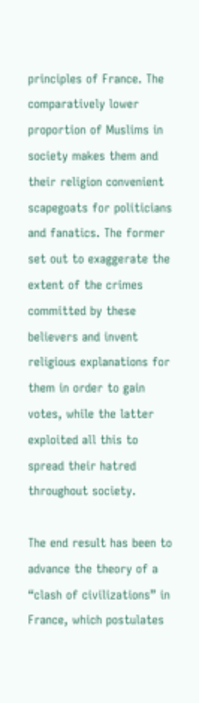principles of France. The comparatively lower proportion of Muslims in society makes them and their religion convenient scapegoats for politicians and fanatics. The former set out to exaggerate the extent of the crimes committed by these believers and invent religious explanations for them in order to gain votes, while the latter exploited all this to spread their hatred throughout society.

The end result has been to advance the theory of a “clash of civilizations” in France, which postulates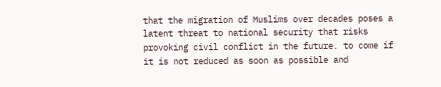that the migration of Muslims over decades poses a latent threat to national security that risks provoking civil conflict in the future. to come if it is not reduced as soon as possible and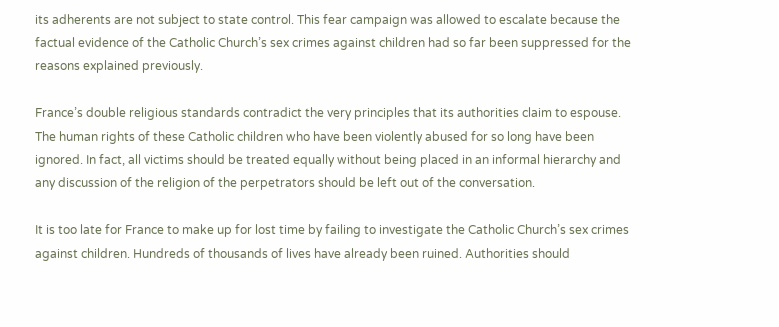its adherents are not subject to state control. This fear campaign was allowed to escalate because the factual evidence of the Catholic Church’s sex crimes against children had so far been suppressed for the reasons explained previously.

France’s double religious standards contradict the very principles that its authorities claim to espouse. The human rights of these Catholic children who have been violently abused for so long have been ignored. In fact, all victims should be treated equally without being placed in an informal hierarchy and any discussion of the religion of the perpetrators should be left out of the conversation.

It is too late for France to make up for lost time by failing to investigate the Catholic Church’s sex crimes against children. Hundreds of thousands of lives have already been ruined. Authorities should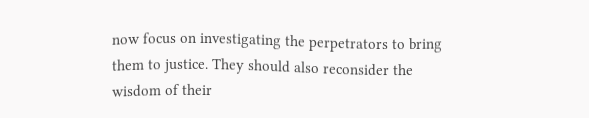now focus on investigating the perpetrators to bring them to justice. They should also reconsider the wisdom of their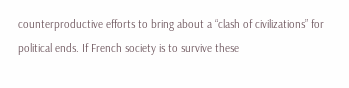counterproductive efforts to bring about a “clash of civilizations” for political ends. If French society is to survive these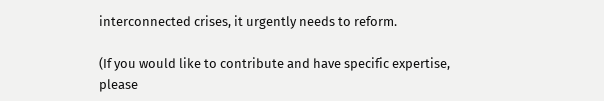interconnected crises, it urgently needs to reform.

(If you would like to contribute and have specific expertise, please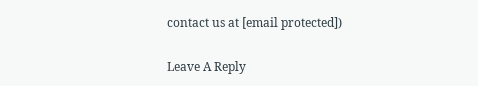contact us at [email protected])

Leave A Reply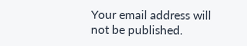Your email address will not be published.